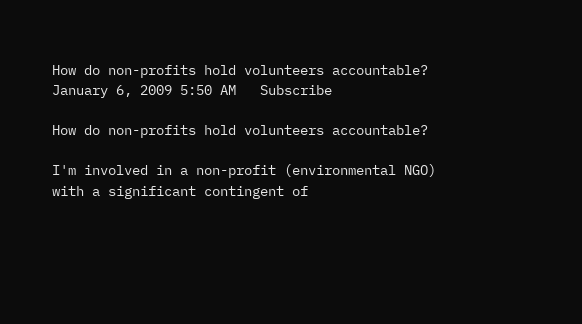How do non-profits hold volunteers accountable?
January 6, 2009 5:50 AM   Subscribe

How do non-profits hold volunteers accountable?

I'm involved in a non-profit (environmental NGO) with a significant contingent of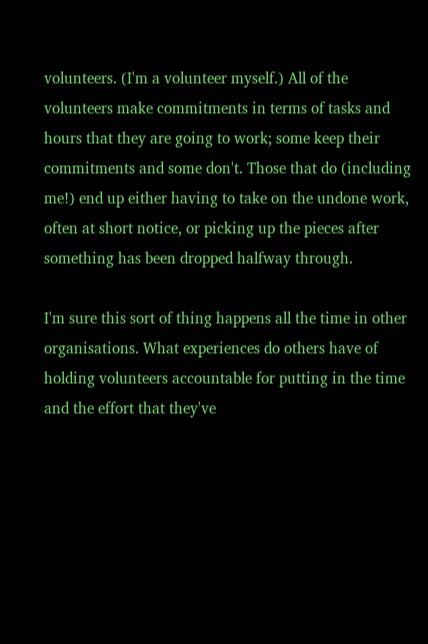volunteers. (I'm a volunteer myself.) All of the volunteers make commitments in terms of tasks and hours that they are going to work; some keep their commitments and some don't. Those that do (including me!) end up either having to take on the undone work, often at short notice, or picking up the pieces after something has been dropped halfway through.

I'm sure this sort of thing happens all the time in other organisations. What experiences do others have of holding volunteers accountable for putting in the time and the effort that they've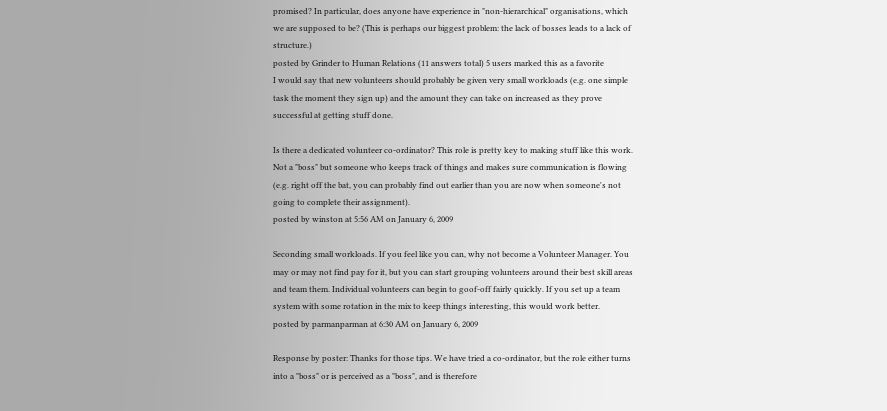promised? In particular, does anyone have experience in "non-hierarchical" organisations, which we are supposed to be? (This is perhaps our biggest problem: the lack of bosses leads to a lack of structure.)
posted by Grinder to Human Relations (11 answers total) 5 users marked this as a favorite
I would say that new volunteers should probably be given very small workloads (e.g. one simple task the moment they sign up) and the amount they can take on increased as they prove successful at getting stuff done.

Is there a dedicated volunteer co-ordinator? This role is pretty key to making stuff like this work. Not a "boss" but someone who keeps track of things and makes sure communication is flowing (e.g. right off the bat, you can probably find out earlier than you are now when someone's not going to complete their assignment).
posted by winston at 5:56 AM on January 6, 2009

Seconding small workloads. If you feel like you can, why not become a Volunteer Manager. You may or may not find pay for it, but you can start grouping volunteers around their best skill areas and team them. Individual volunteers can begin to goof-off fairly quickly. If you set up a team system with some rotation in the mix to keep things interesting, this would work better.
posted by parmanparman at 6:30 AM on January 6, 2009

Response by poster: Thanks for those tips. We have tried a co-ordinator, but the role either turns into a "boss" or is perceived as a "boss", and is therefore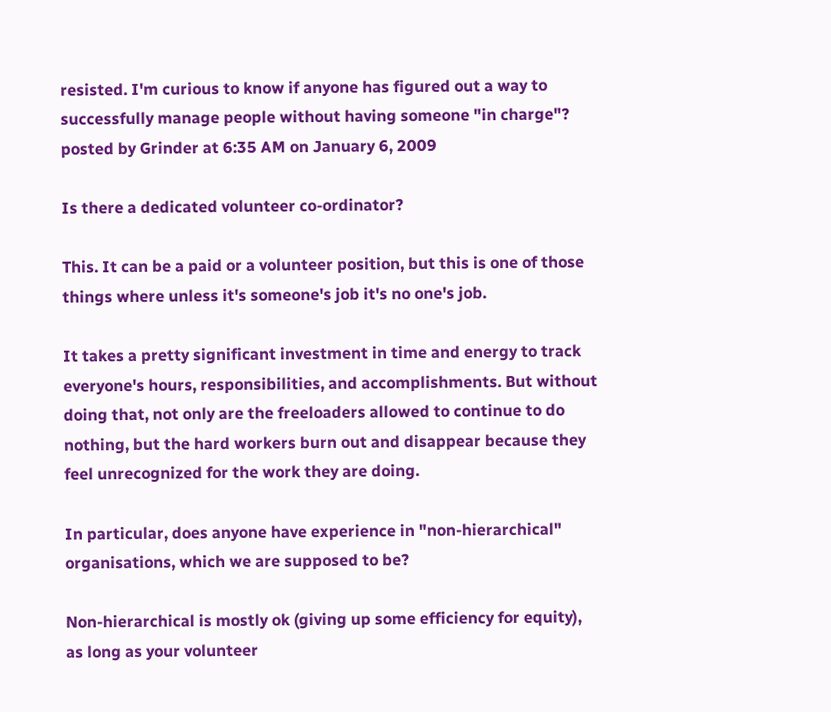resisted. I'm curious to know if anyone has figured out a way to successfully manage people without having someone "in charge"?
posted by Grinder at 6:35 AM on January 6, 2009

Is there a dedicated volunteer co-ordinator?

This. It can be a paid or a volunteer position, but this is one of those things where unless it's someone's job it's no one's job.

It takes a pretty significant investment in time and energy to track everyone's hours, responsibilities, and accomplishments. But without doing that, not only are the freeloaders allowed to continue to do nothing, but the hard workers burn out and disappear because they feel unrecognized for the work they are doing.

In particular, does anyone have experience in "non-hierarchical" organisations, which we are supposed to be?

Non-hierarchical is mostly ok (giving up some efficiency for equity), as long as your volunteer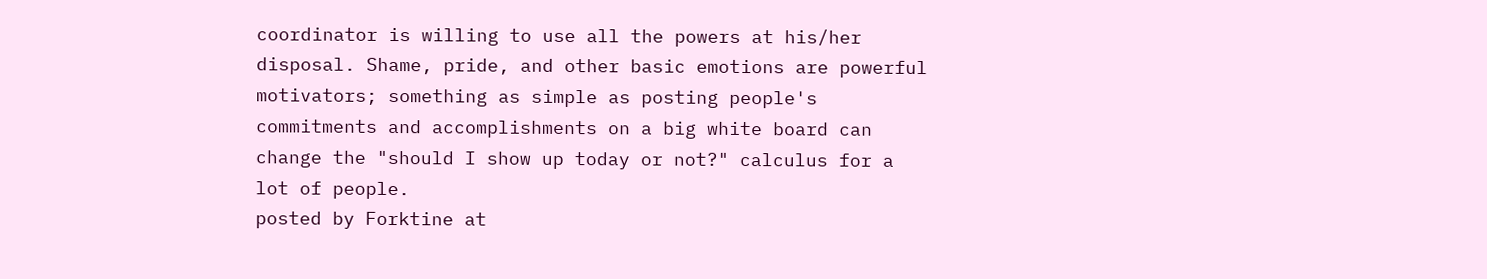coordinator is willing to use all the powers at his/her disposal. Shame, pride, and other basic emotions are powerful motivators; something as simple as posting people's commitments and accomplishments on a big white board can change the "should I show up today or not?" calculus for a lot of people.
posted by Forktine at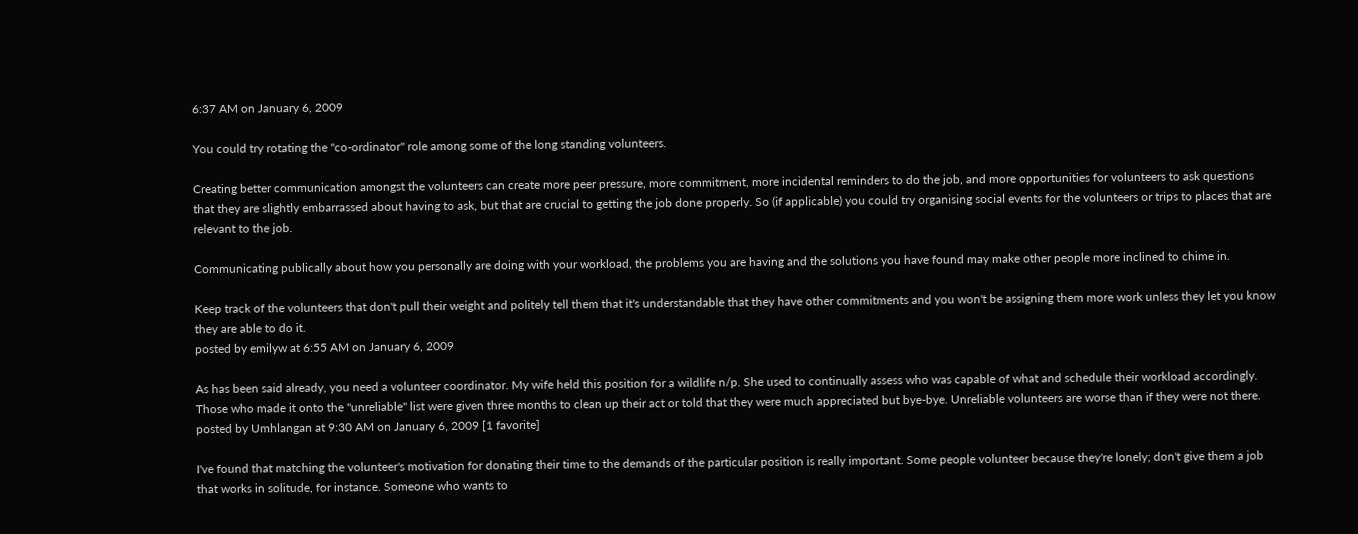6:37 AM on January 6, 2009

You could try rotating the "co-ordinator" role among some of the long standing volunteers.

Creating better communication amongst the volunteers can create more peer pressure, more commitment, more incidental reminders to do the job, and more opportunities for volunteers to ask questions that they are slightly embarrassed about having to ask, but that are crucial to getting the job done properly. So (if applicable) you could try organising social events for the volunteers or trips to places that are relevant to the job.

Communicating publically about how you personally are doing with your workload, the problems you are having and the solutions you have found may make other people more inclined to chime in.

Keep track of the volunteers that don't pull their weight and politely tell them that it's understandable that they have other commitments and you won't be assigning them more work unless they let you know they are able to do it.
posted by emilyw at 6:55 AM on January 6, 2009

As has been said already, you need a volunteer coordinator. My wife held this position for a wildlife n/p. She used to continually assess who was capable of what and schedule their workload accordingly. Those who made it onto the "unreliable" list were given three months to clean up their act or told that they were much appreciated but bye-bye. Unreliable volunteers are worse than if they were not there.
posted by Umhlangan at 9:30 AM on January 6, 2009 [1 favorite]

I've found that matching the volunteer's motivation for donating their time to the demands of the particular position is really important. Some people volunteer because they're lonely; don't give them a job that works in solitude, for instance. Someone who wants to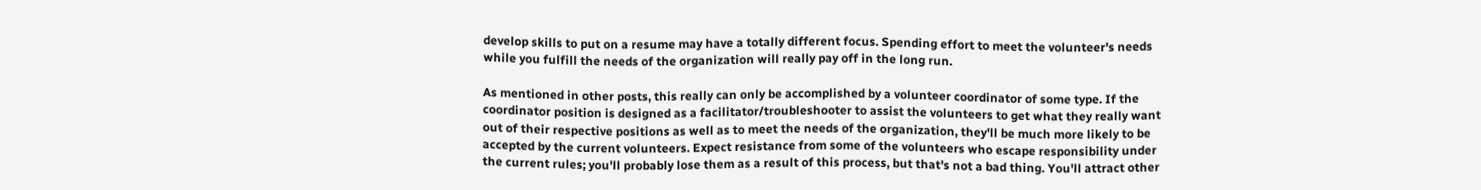develop skills to put on a resume may have a totally different focus. Spending effort to meet the volunteer's needs while you fulfill the needs of the organization will really pay off in the long run.

As mentioned in other posts, this really can only be accomplished by a volunteer coordinator of some type. If the coordinator position is designed as a facilitator/troubleshooter to assist the volunteers to get what they really want out of their respective positions as well as to meet the needs of the organization, they'll be much more likely to be accepted by the current volunteers. Expect resistance from some of the volunteers who escape responsibility under the current rules; you'll probably lose them as a result of this process, but that's not a bad thing. You'll attract other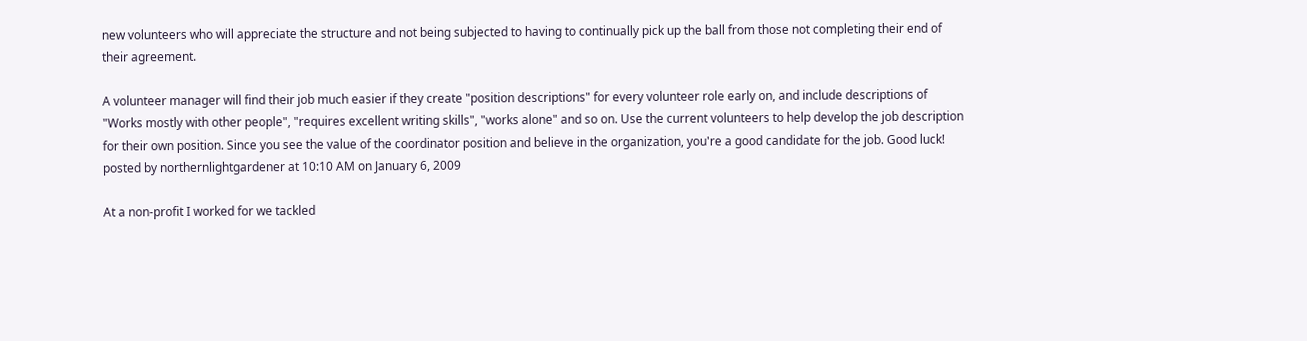new volunteers who will appreciate the structure and not being subjected to having to continually pick up the ball from those not completing their end of their agreement.

A volunteer manager will find their job much easier if they create "position descriptions" for every volunteer role early on, and include descriptions of "Works mostly with other people", "requires excellent writing skills", "works alone" and so on. Use the current volunteers to help develop the job description for their own position. Since you see the value of the coordinator position and believe in the organization, you're a good candidate for the job. Good luck!
posted by northernlightgardener at 10:10 AM on January 6, 2009

At a non-profit I worked for we tackled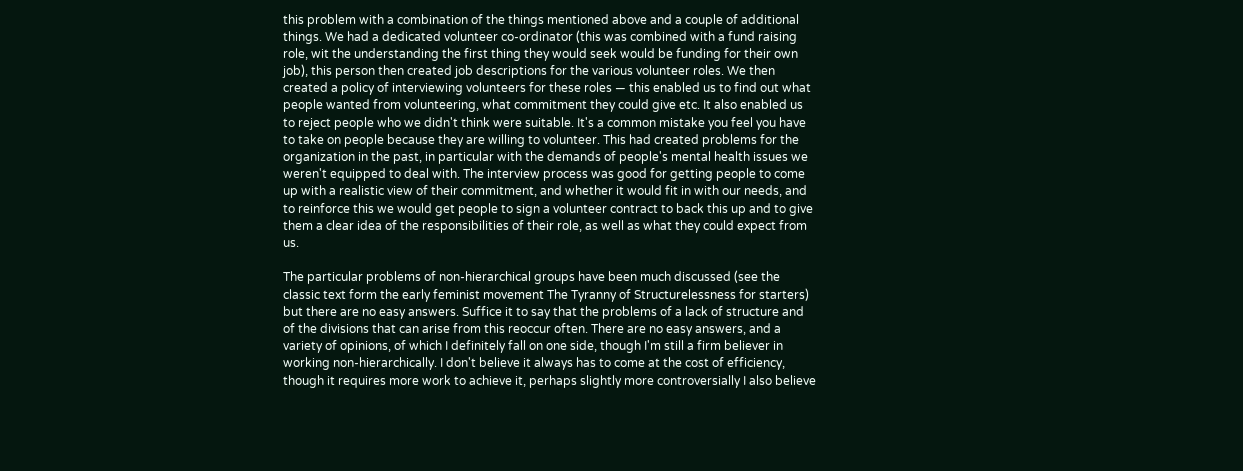this problem with a combination of the things mentioned above and a couple of additional things. We had a dedicated volunteer co-ordinator (this was combined with a fund raising role, wit the understanding the first thing they would seek would be funding for their own job), this person then created job descriptions for the various volunteer roles. We then created a policy of interviewing volunteers for these roles — this enabled us to find out what people wanted from volunteering, what commitment they could give etc. It also enabled us to reject people who we didn't think were suitable. It's a common mistake you feel you have to take on people because they are willing to volunteer. This had created problems for the organization in the past, in particular with the demands of people's mental health issues we weren't equipped to deal with. The interview process was good for getting people to come up with a realistic view of their commitment, and whether it would fit in with our needs, and to reinforce this we would get people to sign a volunteer contract to back this up and to give them a clear idea of the responsibilities of their role, as well as what they could expect from us.

The particular problems of non-hierarchical groups have been much discussed (see the classic text form the early feminist movement The Tyranny of Structurelessness for starters) but there are no easy answers. Suffice it to say that the problems of a lack of structure and of the divisions that can arise from this reoccur often. There are no easy answers, and a variety of opinions, of which I definitely fall on one side, though I'm still a firm believer in working non-hierarchically. I don't believe it always has to come at the cost of efficiency, though it requires more work to achieve it, perhaps slightly more controversially I also believe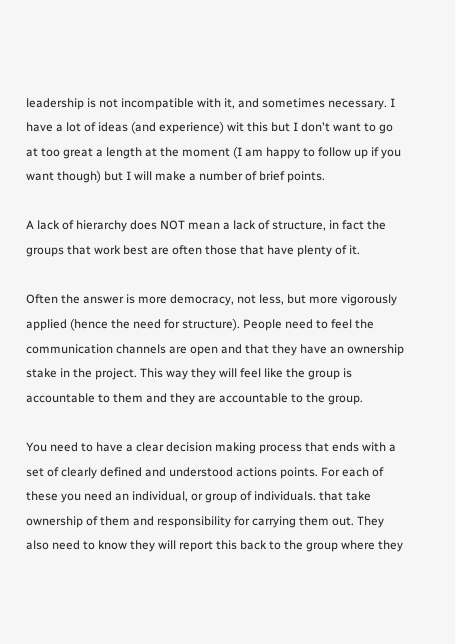leadership is not incompatible with it, and sometimes necessary. I have a lot of ideas (and experience) wit this but I don't want to go at too great a length at the moment (I am happy to follow up if you want though) but I will make a number of brief points.

A lack of hierarchy does NOT mean a lack of structure, in fact the groups that work best are often those that have plenty of it.

Often the answer is more democracy, not less, but more vigorously applied (hence the need for structure). People need to feel the communication channels are open and that they have an ownership stake in the project. This way they will feel like the group is accountable to them and they are accountable to the group.

You need to have a clear decision making process that ends with a set of clearly defined and understood actions points. For each of these you need an individual, or group of individuals. that take ownership of them and responsibility for carrying them out. They also need to know they will report this back to the group where they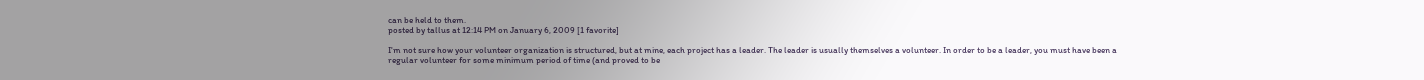can be held to them.
posted by tallus at 12:14 PM on January 6, 2009 [1 favorite]

I'm not sure how your volunteer organization is structured, but at mine, each project has a leader. The leader is usually themselves a volunteer. In order to be a leader, you must have been a regular volunteer for some minimum period of time (and proved to be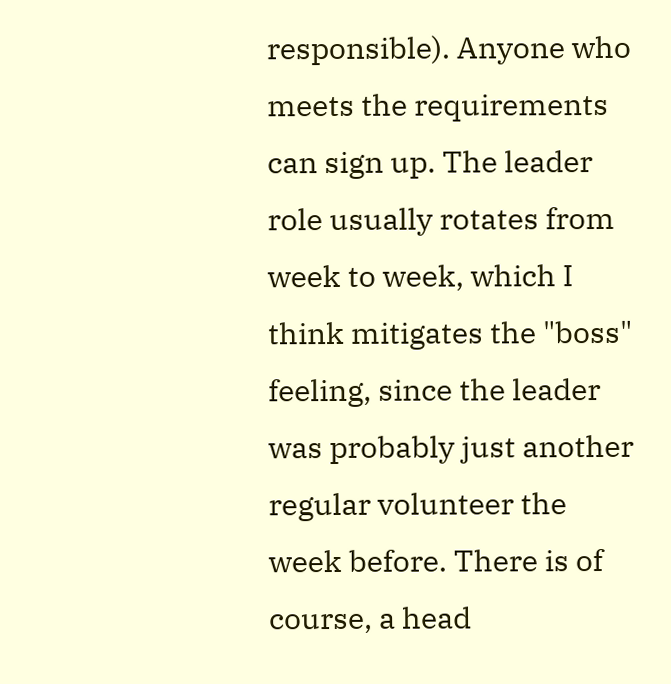responsible). Anyone who meets the requirements can sign up. The leader role usually rotates from week to week, which I think mitigates the "boss" feeling, since the leader was probably just another regular volunteer the week before. There is of course, a head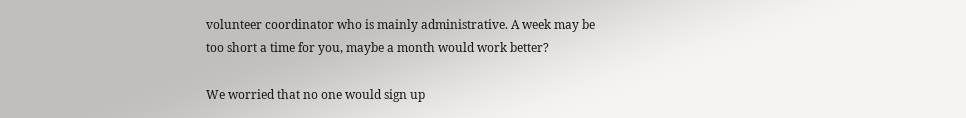volunteer coordinator who is mainly administrative. A week may be too short a time for you, maybe a month would work better?

We worried that no one would sign up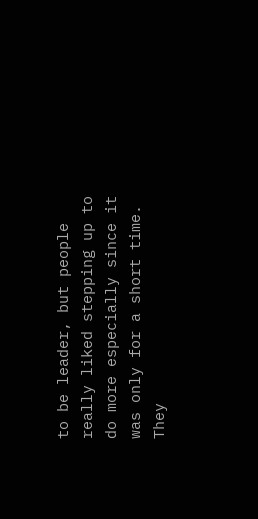to be leader, but people really liked stepping up to do more especially since it was only for a short time. They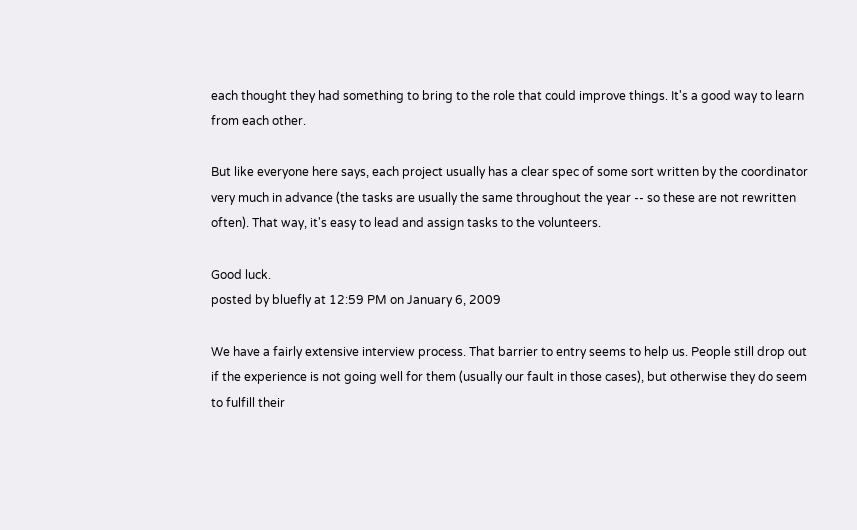each thought they had something to bring to the role that could improve things. It's a good way to learn from each other.

But like everyone here says, each project usually has a clear spec of some sort written by the coordinator very much in advance (the tasks are usually the same throughout the year -- so these are not rewritten often). That way, it's easy to lead and assign tasks to the volunteers.

Good luck.
posted by bluefly at 12:59 PM on January 6, 2009

We have a fairly extensive interview process. That barrier to entry seems to help us. People still drop out if the experience is not going well for them (usually our fault in those cases), but otherwise they do seem to fulfill their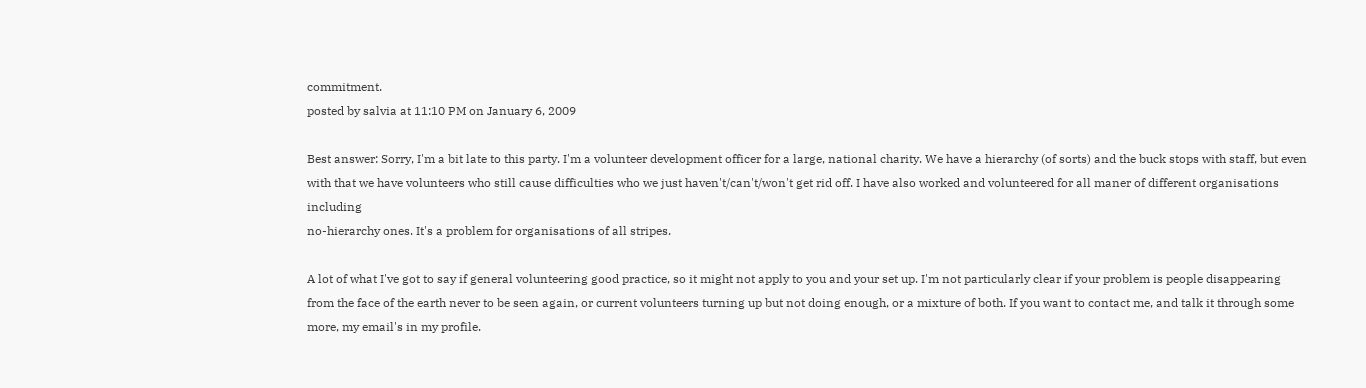commitment.
posted by salvia at 11:10 PM on January 6, 2009

Best answer: Sorry, I'm a bit late to this party. I'm a volunteer development officer for a large, national charity. We have a hierarchy (of sorts) and the buck stops with staff, but even with that we have volunteers who still cause difficulties who we just haven't/can't/won't get rid off. I have also worked and volunteered for all maner of different organisations including
no-hierarchy ones. It's a problem for organisations of all stripes.

A lot of what I've got to say if general volunteering good practice, so it might not apply to you and your set up. I'm not particularly clear if your problem is people disappearing from the face of the earth never to be seen again, or current volunteers turning up but not doing enough, or a mixture of both. If you want to contact me, and talk it through some more, my email's in my profile.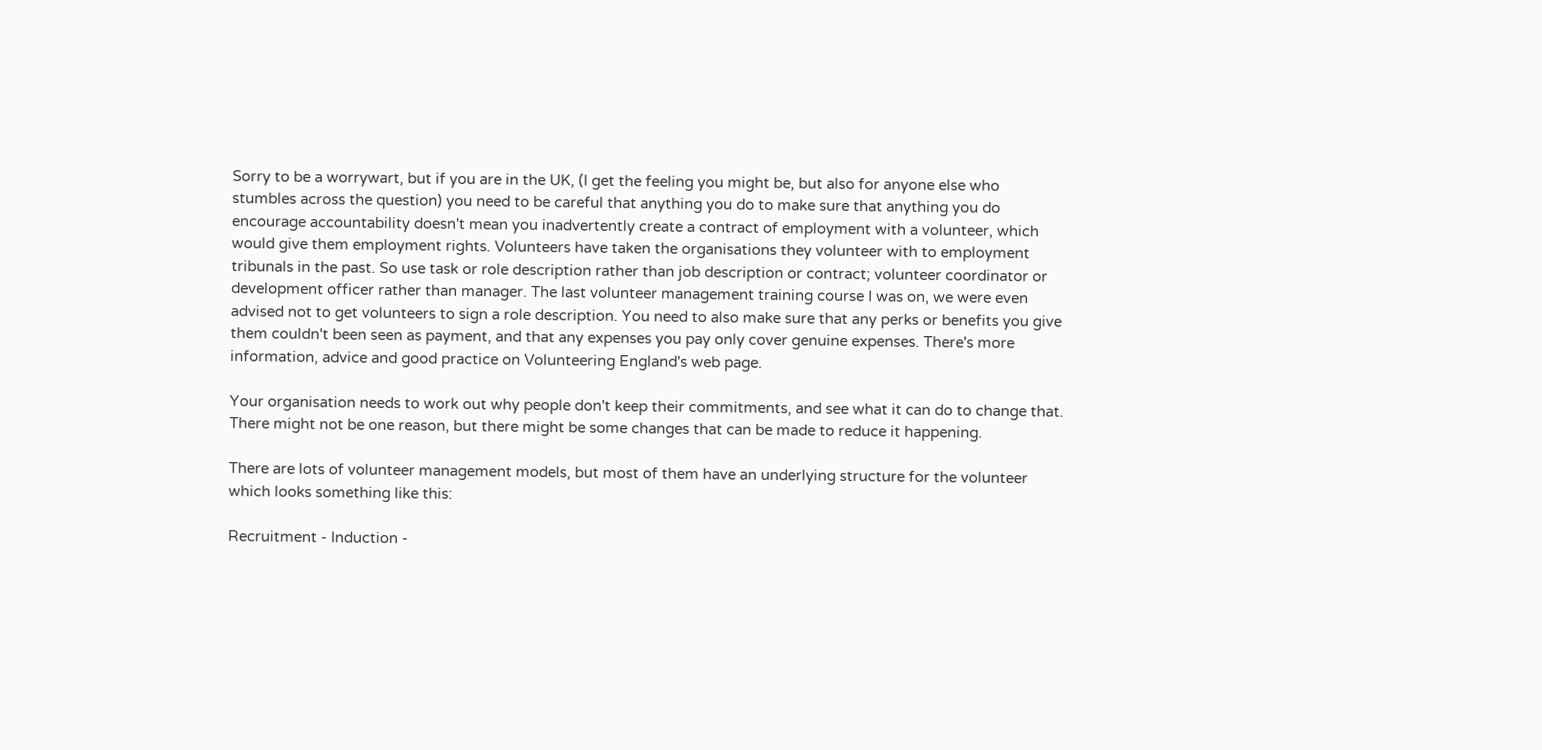Sorry to be a worrywart, but if you are in the UK, (I get the feeling you might be, but also for anyone else who stumbles across the question) you need to be careful that anything you do to make sure that anything you do encourage accountability doesn't mean you inadvertently create a contract of employment with a volunteer, which would give them employment rights. Volunteers have taken the organisations they volunteer with to employment tribunals in the past. So use task or role description rather than job description or contract; volunteer coordinator or development officer rather than manager. The last volunteer management training course I was on, we were even advised not to get volunteers to sign a role description. You need to also make sure that any perks or benefits you give them couldn't been seen as payment, and that any expenses you pay only cover genuine expenses. There's more information, advice and good practice on Volunteering England's web page.

Your organisation needs to work out why people don't keep their commitments, and see what it can do to change that. There might not be one reason, but there might be some changes that can be made to reduce it happening.

There are lots of volunteer management models, but most of them have an underlying structure for the volunteer which looks something like this:

Recruitment - Induction -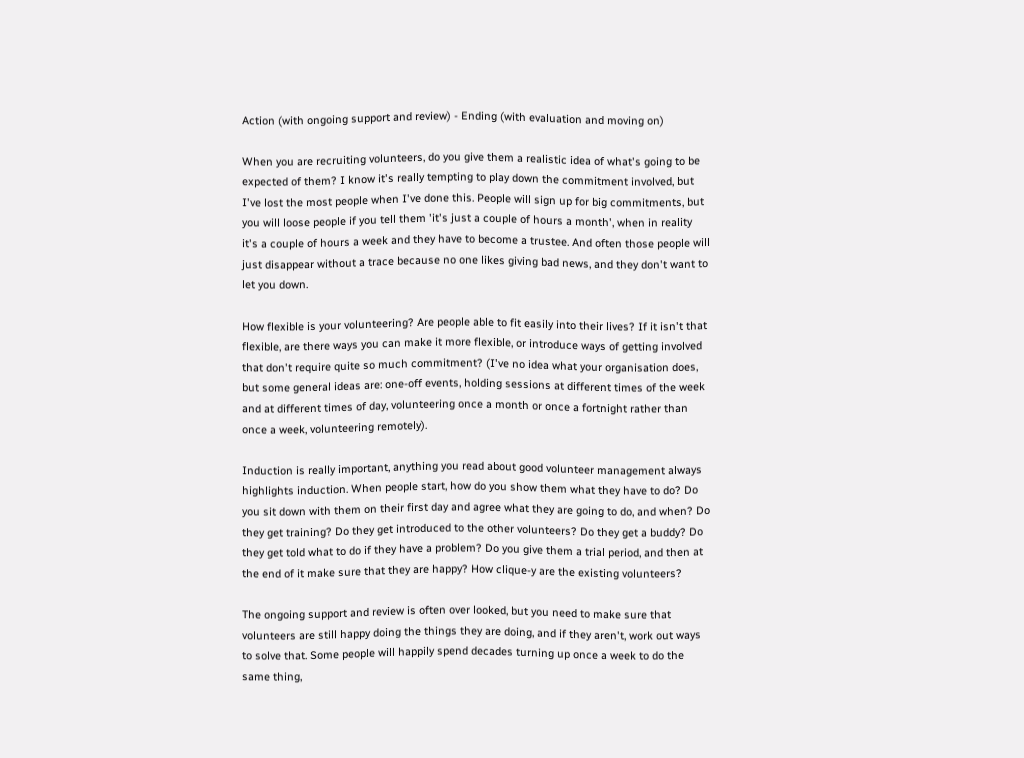Action (with ongoing support and review) - Ending (with evaluation and moving on)

When you are recruiting volunteers, do you give them a realistic idea of what's going to be expected of them? I know it's really tempting to play down the commitment involved, but I've lost the most people when I've done this. People will sign up for big commitments, but you will loose people if you tell them 'it's just a couple of hours a month', when in reality it's a couple of hours a week and they have to become a trustee. And often those people will just disappear without a trace because no one likes giving bad news, and they don't want to let you down.

How flexible is your volunteering? Are people able to fit easily into their lives? If it isn't that flexible, are there ways you can make it more flexible, or introduce ways of getting involved that don't require quite so much commitment? (I've no idea what your organisation does, but some general ideas are: one-off events, holding sessions at different times of the week and at different times of day, volunteering once a month or once a fortnight rather than once a week, volunteering remotely).

Induction is really important, anything you read about good volunteer management always highlights induction. When people start, how do you show them what they have to do? Do you sit down with them on their first day and agree what they are going to do, and when? Do they get training? Do they get introduced to the other volunteers? Do they get a buddy? Do they get told what to do if they have a problem? Do you give them a trial period, and then at the end of it make sure that they are happy? How clique-y are the existing volunteers?

The ongoing support and review is often over looked, but you need to make sure that volunteers are still happy doing the things they are doing, and if they aren't, work out ways to solve that. Some people will happily spend decades turning up once a week to do the same thing,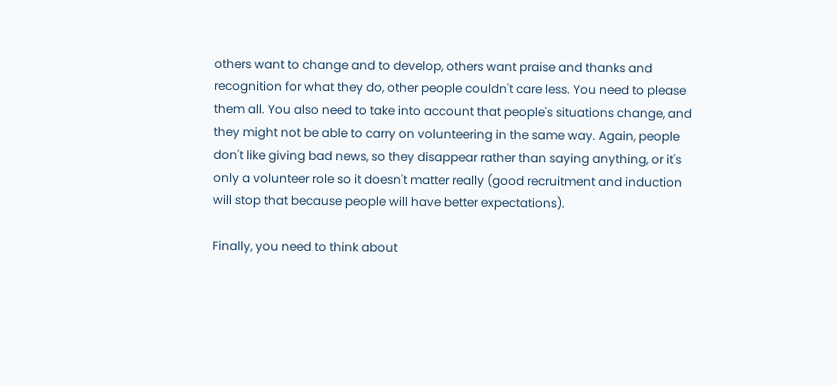others want to change and to develop, others want praise and thanks and recognition for what they do, other people couldn't care less. You need to please them all. You also need to take into account that people's situations change, and they might not be able to carry on volunteering in the same way. Again, people don't like giving bad news, so they disappear rather than saying anything, or it's only a volunteer role so it doesn't matter really (good recruitment and induction will stop that because people will have better expectations).

Finally, you need to think about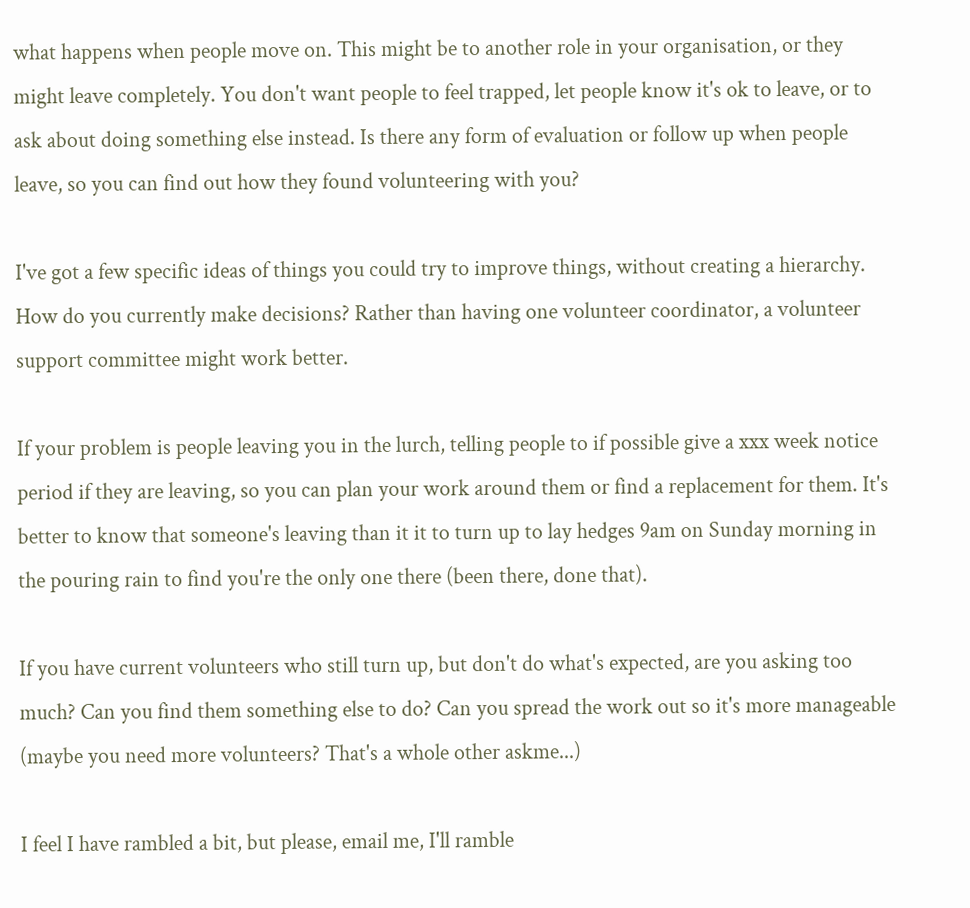what happens when people move on. This might be to another role in your organisation, or they might leave completely. You don't want people to feel trapped, let people know it's ok to leave, or to ask about doing something else instead. Is there any form of evaluation or follow up when people leave, so you can find out how they found volunteering with you?

I've got a few specific ideas of things you could try to improve things, without creating a hierarchy. How do you currently make decisions? Rather than having one volunteer coordinator, a volunteer support committee might work better.

If your problem is people leaving you in the lurch, telling people to if possible give a xxx week notice period if they are leaving, so you can plan your work around them or find a replacement for them. It's better to know that someone's leaving than it it to turn up to lay hedges 9am on Sunday morning in the pouring rain to find you're the only one there (been there, done that).

If you have current volunteers who still turn up, but don't do what's expected, are you asking too much? Can you find them something else to do? Can you spread the work out so it's more manageable (maybe you need more volunteers? That's a whole other askme...)

I feel I have rambled a bit, but please, email me, I'll ramble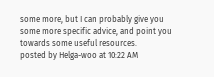some more, but I can probably give you some more specific advice, and point you towards some useful resources.
posted by Helga-woo at 10:22 AM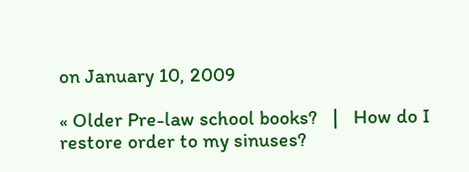on January 10, 2009

« Older Pre-law school books?   |   How do I restore order to my sinuses?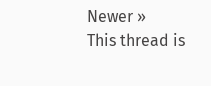Newer »
This thread is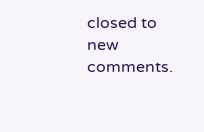closed to new comments.